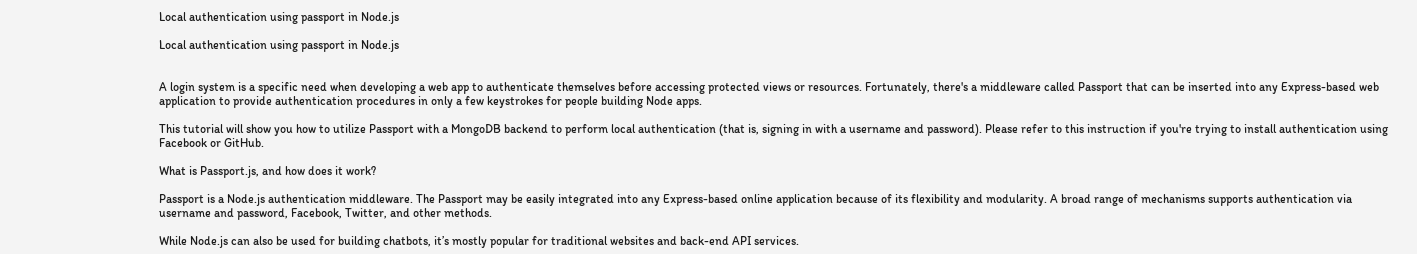Local authentication using passport in Node.js

Local authentication using passport in Node.js


A login system is a specific need when developing a web app to authenticate themselves before accessing protected views or resources. Fortunately, there's a middleware called Passport that can be inserted into any Express-based web application to provide authentication procedures in only a few keystrokes for people building Node apps.

This tutorial will show you how to utilize Passport with a MongoDB backend to perform local authentication (that is, signing in with a username and password). Please refer to this instruction if you're trying to install authentication using Facebook or GitHub.

What is Passport.js, and how does it work?

Passport is a Node.js authentication middleware. The Passport may be easily integrated into any Express-based online application because of its flexibility and modularity. A broad range of mechanisms supports authentication via username and password, Facebook, Twitter, and other methods.

While Node.js can also be used for building chatbots, it’s mostly popular for traditional websites and back-end API services.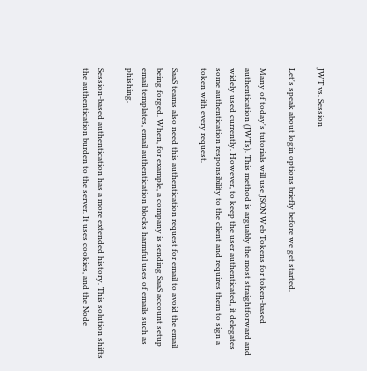JWT vs. Session

Let's speak about login options briefly before we get started.

Many of today's tutorials will use JSON Web Tokens for token-based authentication (JWTs). This method is arguably the most straightforward and widely used currently. However, to keep the user authenticated, it delegates some authentication responsibility to the client and requires them to sign a token with every request.

SaaS teams also need this authentication request for email to avoid the email being forged. When, for example, a company is sending SaaS account setup email templates, email authentication blocks harmful uses of emails such as phishing.

Session-based authentication has a more extended history. This solution shifts the authentication burden to the server. It uses cookies, and the Node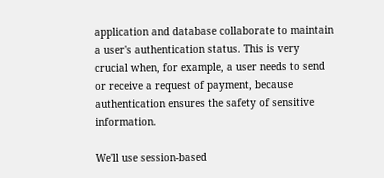application and database collaborate to maintain a user's authentication status. This is very crucial when, for example, a user needs to send or receive a request of payment, because authentication ensures the safety of sensitive information.

We'll use session-based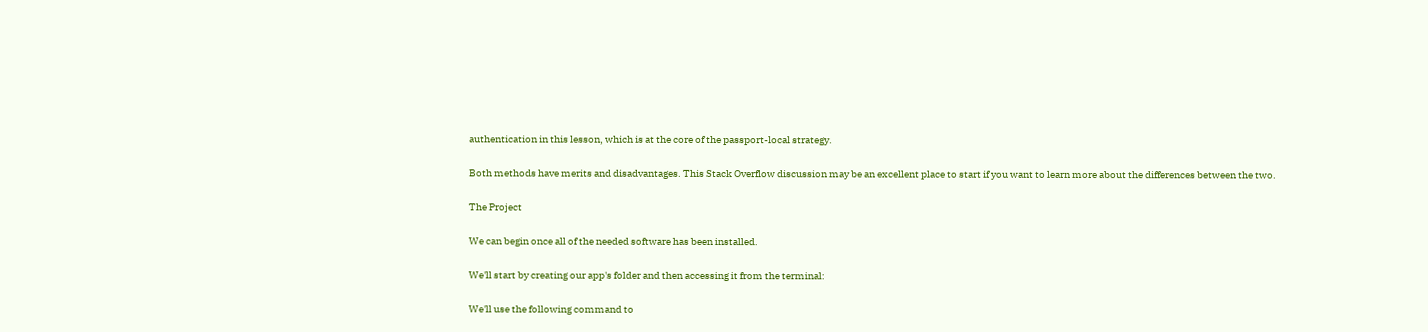authentication in this lesson, which is at the core of the passport-local strategy.

Both methods have merits and disadvantages. This Stack Overflow discussion may be an excellent place to start if you want to learn more about the differences between the two.

The Project

We can begin once all of the needed software has been installed.

We'll start by creating our app's folder and then accessing it from the terminal:

We'll use the following command to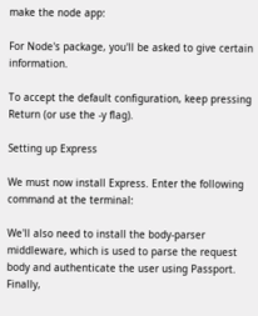make the node app:

For Node's package, you'll be asked to give certain information.

To accept the default configuration, keep pressing Return (or use the -y flag).

Setting up Express

We must now install Express. Enter the following command at the terminal:

We'll also need to install the body-parser middleware, which is used to parse the request body and authenticate the user using Passport. Finally,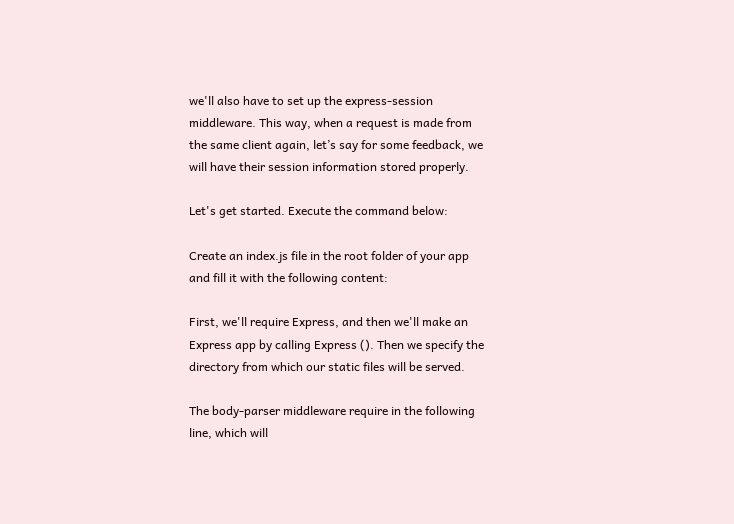we'll also have to set up the express-session middleware. This way, when a request is made from the same client again, let’s say for some feedback, we will have their session information stored properly.

Let's get started. Execute the command below:

Create an index.js file in the root folder of your app and fill it with the following content:

First, we'll require Express, and then we'll make an Express app by calling Express (). Then we specify the directory from which our static files will be served.

The body-parser middleware require in the following line, which will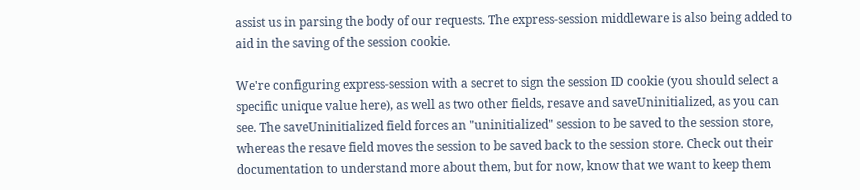assist us in parsing the body of our requests. The express-session middleware is also being added to aid in the saving of the session cookie.

We're configuring express-session with a secret to sign the session ID cookie (you should select a specific unique value here), as well as two other fields, resave and saveUninitialized, as you can see. The saveUninitialized field forces an "uninitialized" session to be saved to the session store, whereas the resave field moves the session to be saved back to the session store. Check out their documentation to understand more about them, but for now, know that we want to keep them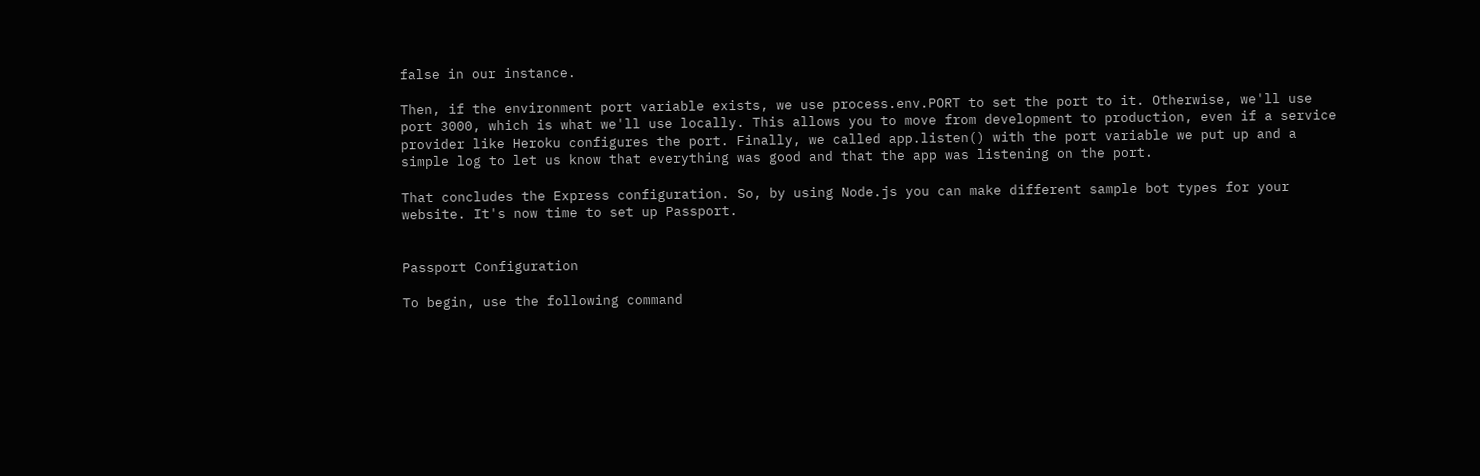false in our instance.

Then, if the environment port variable exists, we use process.env.PORT to set the port to it. Otherwise, we'll use port 3000, which is what we'll use locally. This allows you to move from development to production, even if a service provider like Heroku configures the port. Finally, we called app.listen() with the port variable we put up and a simple log to let us know that everything was good and that the app was listening on the port.

That concludes the Express configuration. So, by using Node.js you can make different sample bot types for your website. It's now time to set up Passport.


Passport Configuration

To begin, use the following command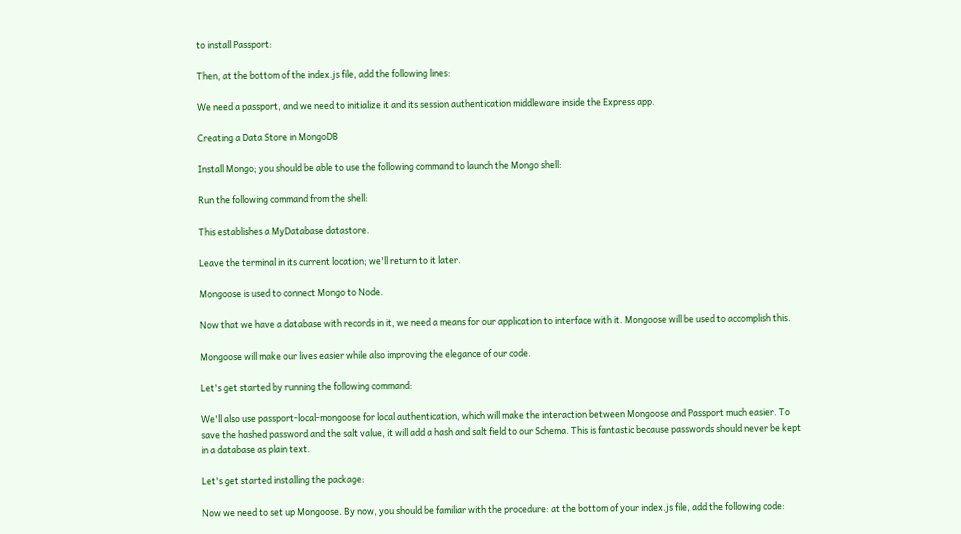to install Passport:

Then, at the bottom of the index.js file, add the following lines:

We need a passport, and we need to initialize it and its session authentication middleware inside the Express app.

Creating a Data Store in MongoDB

Install Mongo; you should be able to use the following command to launch the Mongo shell:

Run the following command from the shell:

This establishes a MyDatabase datastore.

Leave the terminal in its current location; we'll return to it later.

Mongoose is used to connect Mongo to Node.

Now that we have a database with records in it, we need a means for our application to interface with it. Mongoose will be used to accomplish this.

Mongoose will make our lives easier while also improving the elegance of our code.

Let's get started by running the following command:

We'll also use passport-local-mongoose for local authentication, which will make the interaction between Mongoose and Passport much easier. To save the hashed password and the salt value, it will add a hash and salt field to our Schema. This is fantastic because passwords should never be kept in a database as plain text.

Let's get started installing the package:

Now we need to set up Mongoose. By now, you should be familiar with the procedure: at the bottom of your index.js file, add the following code: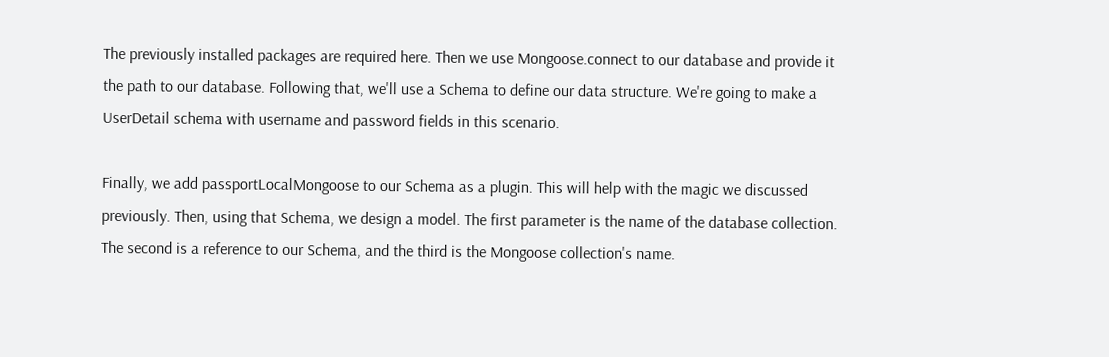The previously installed packages are required here. Then we use Mongoose.connect to our database and provide it the path to our database. Following that, we'll use a Schema to define our data structure. We're going to make a UserDetail schema with username and password fields in this scenario.

Finally, we add passportLocalMongoose to our Schema as a plugin. This will help with the magic we discussed previously. Then, using that Schema, we design a model. The first parameter is the name of the database collection. The second is a reference to our Schema, and the third is the Mongoose collection's name.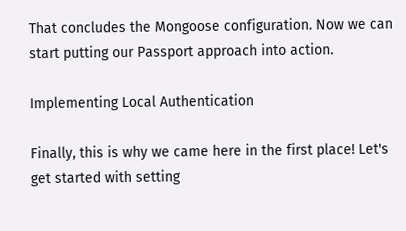That concludes the Mongoose configuration. Now we can start putting our Passport approach into action.

Implementing Local Authentication

Finally, this is why we came here in the first place! Let's get started with setting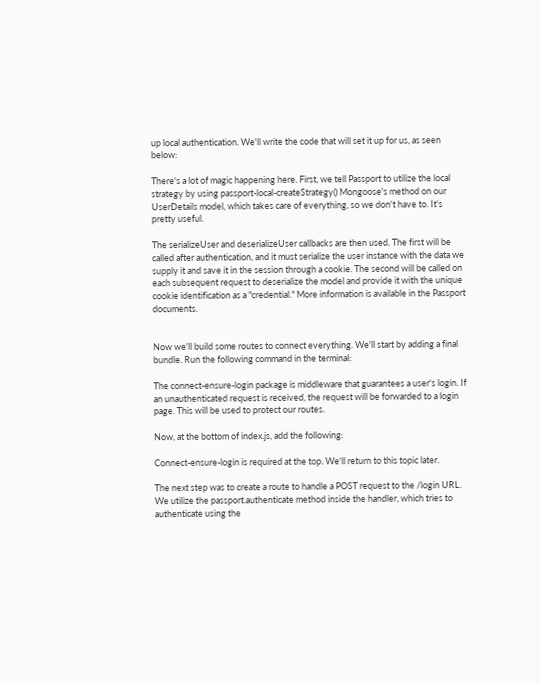up local authentication. We'll write the code that will set it up for us, as seen below:

There's a lot of magic happening here. First, we tell Passport to utilize the local strategy by using passport-local-createStrategy() Mongoose's method on our UserDetails model, which takes care of everything, so we don't have to. It's pretty useful.

The serializeUser and deserializeUser callbacks are then used. The first will be called after authentication, and it must serialize the user instance with the data we supply it and save it in the session through a cookie. The second will be called on each subsequent request to deserialize the model and provide it with the unique cookie identification as a "credential." More information is available in the Passport documents.


Now we'll build some routes to connect everything. We'll start by adding a final bundle. Run the following command in the terminal:

The connect-ensure-login package is middleware that guarantees a user's login. If an unauthenticated request is received, the request will be forwarded to a login page. This will be used to protect our routes.

Now, at the bottom of index.js, add the following:

Connect-ensure-login is required at the top. We'll return to this topic later.

The next step was to create a route to handle a POST request to the /login URL. We utilize the passport.authenticate method inside the handler, which tries to authenticate using the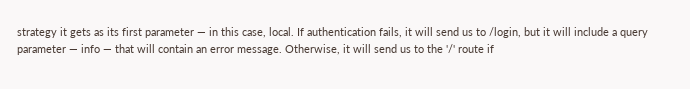strategy it gets as its first parameter — in this case, local. If authentication fails, it will send us to /login, but it will include a query parameter — info — that will contain an error message. Otherwise, it will send us to the '/' route if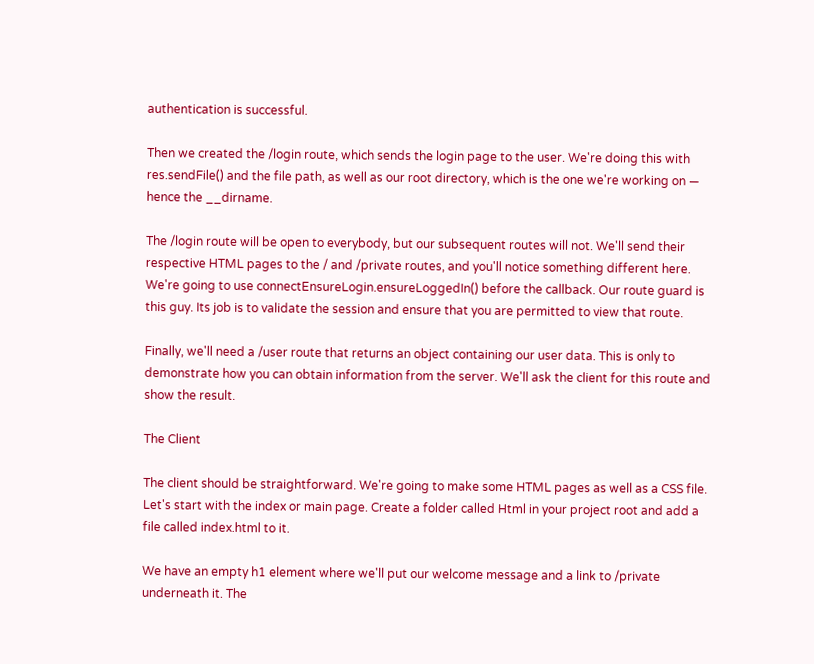authentication is successful.

Then we created the /login route, which sends the login page to the user. We're doing this with res.sendFile() and the file path, as well as our root directory, which is the one we're working on — hence the __dirname.

The /login route will be open to everybody, but our subsequent routes will not. We'll send their respective HTML pages to the / and /private routes, and you'll notice something different here. We're going to use connectEnsureLogin.ensureLoggedIn() before the callback. Our route guard is this guy. Its job is to validate the session and ensure that you are permitted to view that route.

Finally, we'll need a /user route that returns an object containing our user data. This is only to demonstrate how you can obtain information from the server. We'll ask the client for this route and show the result.

The Client

The client should be straightforward. We're going to make some HTML pages as well as a CSS file. Let's start with the index or main page. Create a folder called Html in your project root and add a file called index.html to it.

We have an empty h1 element where we'll put our welcome message and a link to /private underneath it. The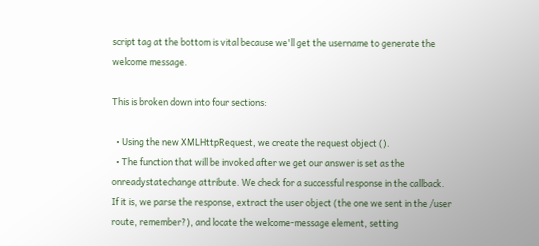script tag at the bottom is vital because we'll get the username to generate the welcome message.

This is broken down into four sections:

  • Using the new XMLHttpRequest, we create the request object ().
  • The function that will be invoked after we get our answer is set as the onreadystatechange attribute. We check for a successful response in the callback. If it is, we parse the response, extract the user object (the one we sent in the /user route, remember?), and locate the welcome-message element, setting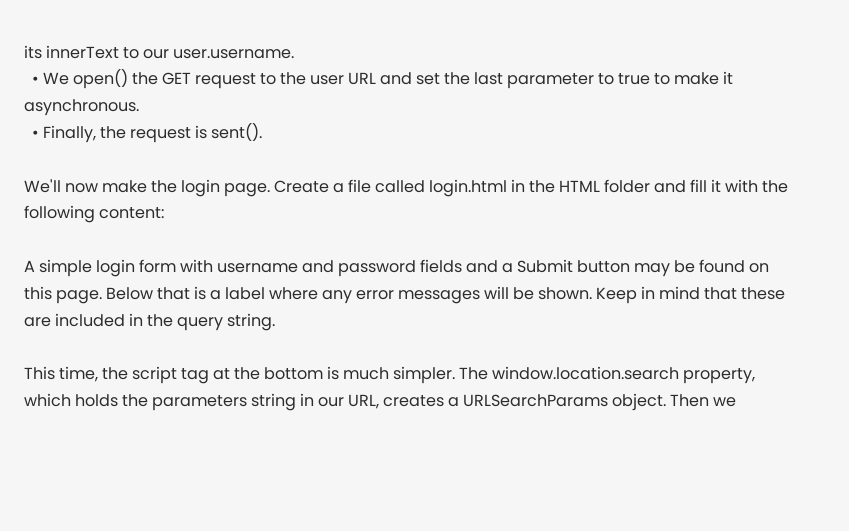its innerText to our user.username.
  • We open() the GET request to the user URL and set the last parameter to true to make it asynchronous.
  • Finally, the request is sent().

We'll now make the login page. Create a file called login.html in the HTML folder and fill it with the following content:

A simple login form with username and password fields and a Submit button may be found on this page. Below that is a label where any error messages will be shown. Keep in mind that these are included in the query string.

This time, the script tag at the bottom is much simpler. The window.location.search property, which holds the parameters string in our URL, creates a URLSearchParams object. Then we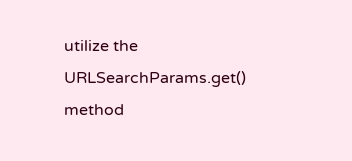utilize the URLSearchParams.get() method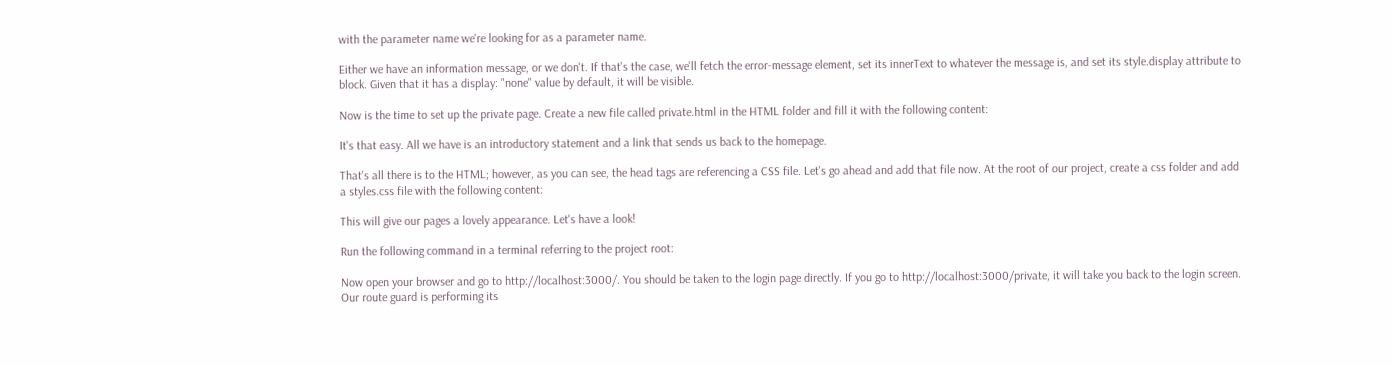with the parameter name we're looking for as a parameter name.

Either we have an information message, or we don't. If that's the case, we'll fetch the error-message element, set its innerText to whatever the message is, and set its style.display attribute to block. Given that it has a display: "none" value by default, it will be visible.

Now is the time to set up the private page. Create a new file called private.html in the HTML folder and fill it with the following content:

It's that easy. All we have is an introductory statement and a link that sends us back to the homepage.

That's all there is to the HTML; however, as you can see, the head tags are referencing a CSS file. Let's go ahead and add that file now. At the root of our project, create a css folder and add a styles.css file with the following content:

This will give our pages a lovely appearance. Let's have a look!

Run the following command in a terminal referring to the project root:

Now open your browser and go to http://localhost:3000/. You should be taken to the login page directly. If you go to http://localhost:3000/private, it will take you back to the login screen. Our route guard is performing its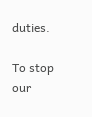duties.

To stop our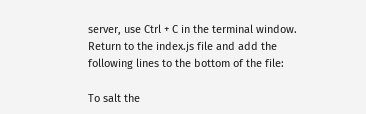server, use Ctrl + C in the terminal window. Return to the index.js file and add the following lines to the bottom of the file:

To salt the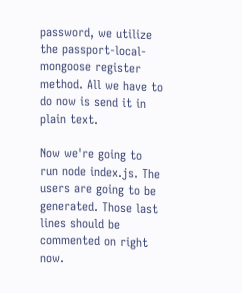password, we utilize the passport-local-mongoose register method. All we have to do now is send it in plain text.

Now we're going to run node index.js. The users are going to be generated. Those last lines should be commented on right now.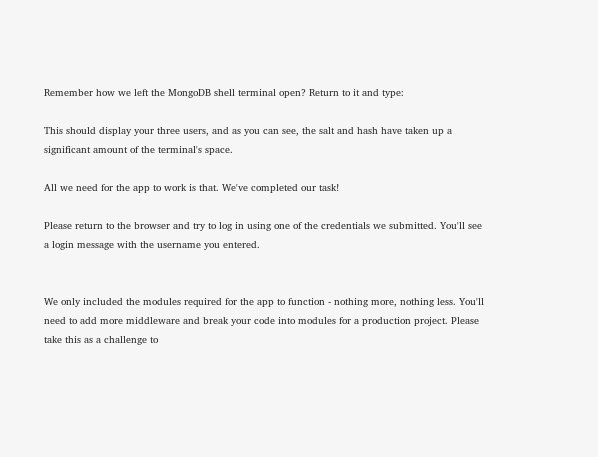Remember how we left the MongoDB shell terminal open? Return to it and type:

This should display your three users, and as you can see, the salt and hash have taken up a significant amount of the terminal's space.

All we need for the app to work is that. We've completed our task!

Please return to the browser and try to log in using one of the credentials we submitted. You'll see a login message with the username you entered.


We only included the modules required for the app to function - nothing more, nothing less. You'll need to add more middleware and break your code into modules for a production project. Please take this as a challenge to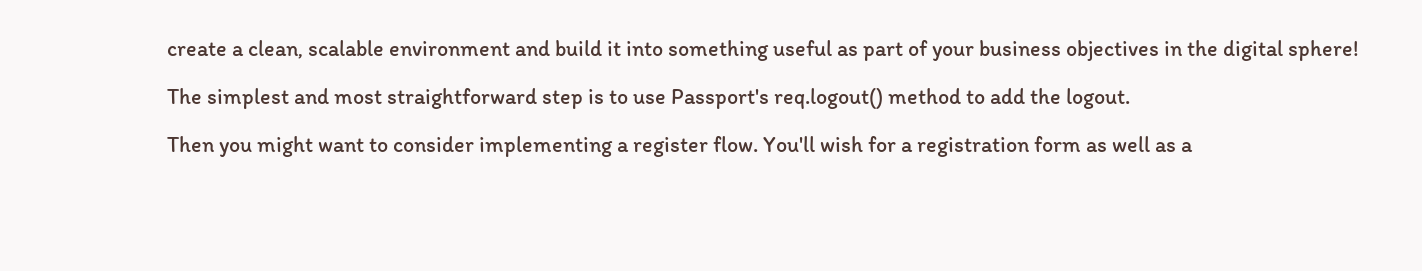create a clean, scalable environment and build it into something useful as part of your business objectives in the digital sphere!

The simplest and most straightforward step is to use Passport's req.logout() method to add the logout.

Then you might want to consider implementing a register flow. You'll wish for a registration form as well as a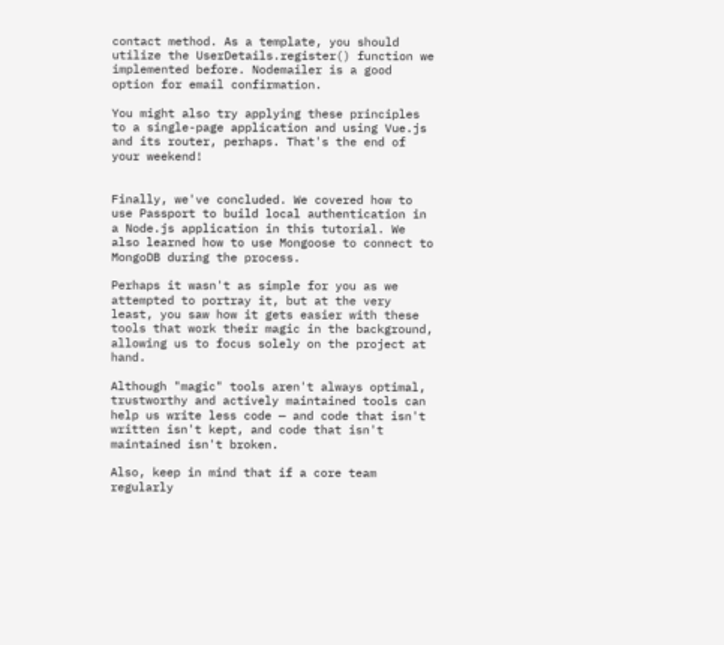contact method. As a template, you should utilize the UserDetails.register() function we implemented before. Nodemailer is a good option for email confirmation.

You might also try applying these principles to a single-page application and using Vue.js and its router, perhaps. That's the end of your weekend!


Finally, we've concluded. We covered how to use Passport to build local authentication in a Node.js application in this tutorial. We also learned how to use Mongoose to connect to MongoDB during the process.

Perhaps it wasn't as simple for you as we attempted to portray it, but at the very least, you saw how it gets easier with these tools that work their magic in the background, allowing us to focus solely on the project at hand.

Although "magic" tools aren't always optimal, trustworthy and actively maintained tools can help us write less code — and code that isn't written isn't kept, and code that isn't maintained isn't broken.

Also, keep in mind that if a core team regularly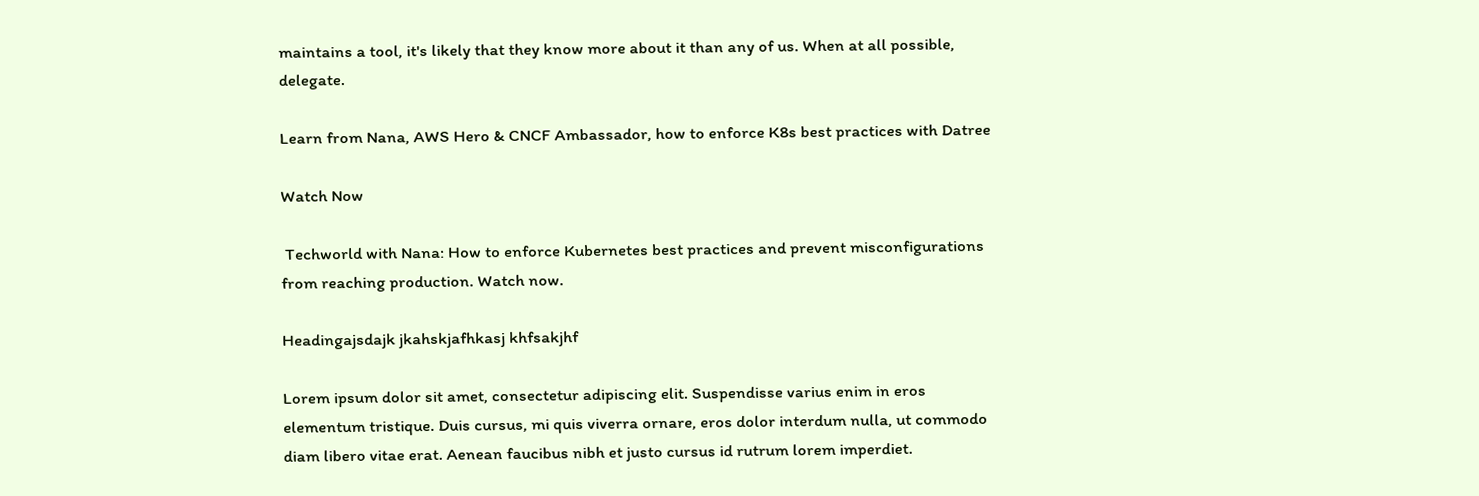maintains a tool, it's likely that they know more about it than any of us. When at all possible, delegate.

Learn from Nana, AWS Hero & CNCF Ambassador, how to enforce K8s best practices with Datree

Watch Now

 Techworld with Nana: How to enforce Kubernetes best practices and prevent misconfigurations from reaching production. Watch now.

Headingajsdajk jkahskjafhkasj khfsakjhf

Lorem ipsum dolor sit amet, consectetur adipiscing elit. Suspendisse varius enim in eros elementum tristique. Duis cursus, mi quis viverra ornare, eros dolor interdum nulla, ut commodo diam libero vitae erat. Aenean faucibus nibh et justo cursus id rutrum lorem imperdiet.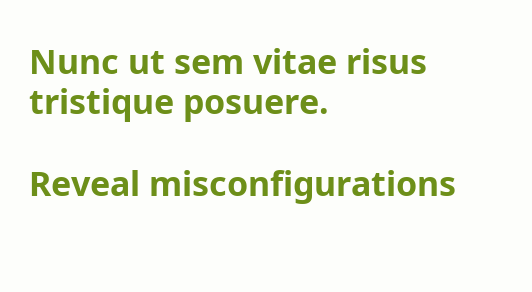Nunc ut sem vitae risus tristique posuere.

Reveal misconfigurations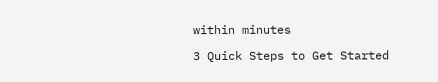within minutes

3 Quick Steps to Get Started